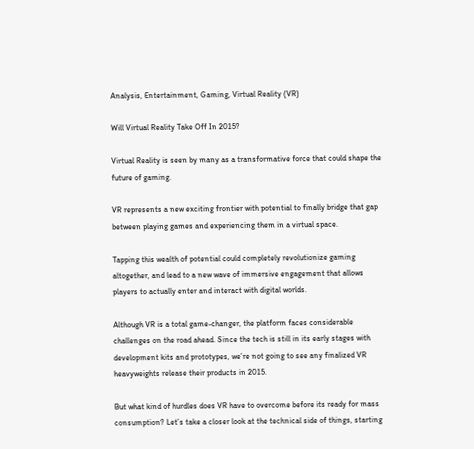Analysis, Entertainment, Gaming, Virtual Reality (VR)

Will Virtual Reality Take Off In 2015?

Virtual Reality is seen by many as a transformative force that could shape the future of gaming.

VR represents a new exciting frontier with potential to finally bridge that gap between playing games and experiencing them in a virtual space.

Tapping this wealth of potential could completely revolutionize gaming altogether, and lead to a new wave of immersive engagement that allows players to actually enter and interact with digital worlds.

Although VR is a total game-changer, the platform faces considerable challenges on the road ahead. Since the tech is still in its early stages with development kits and prototypes, we’re not going to see any finalized VR heavyweights release their products in 2015.

But what kind of hurdles does VR have to overcome before its ready for mass consumption? Let’s take a closer look at the technical side of things, starting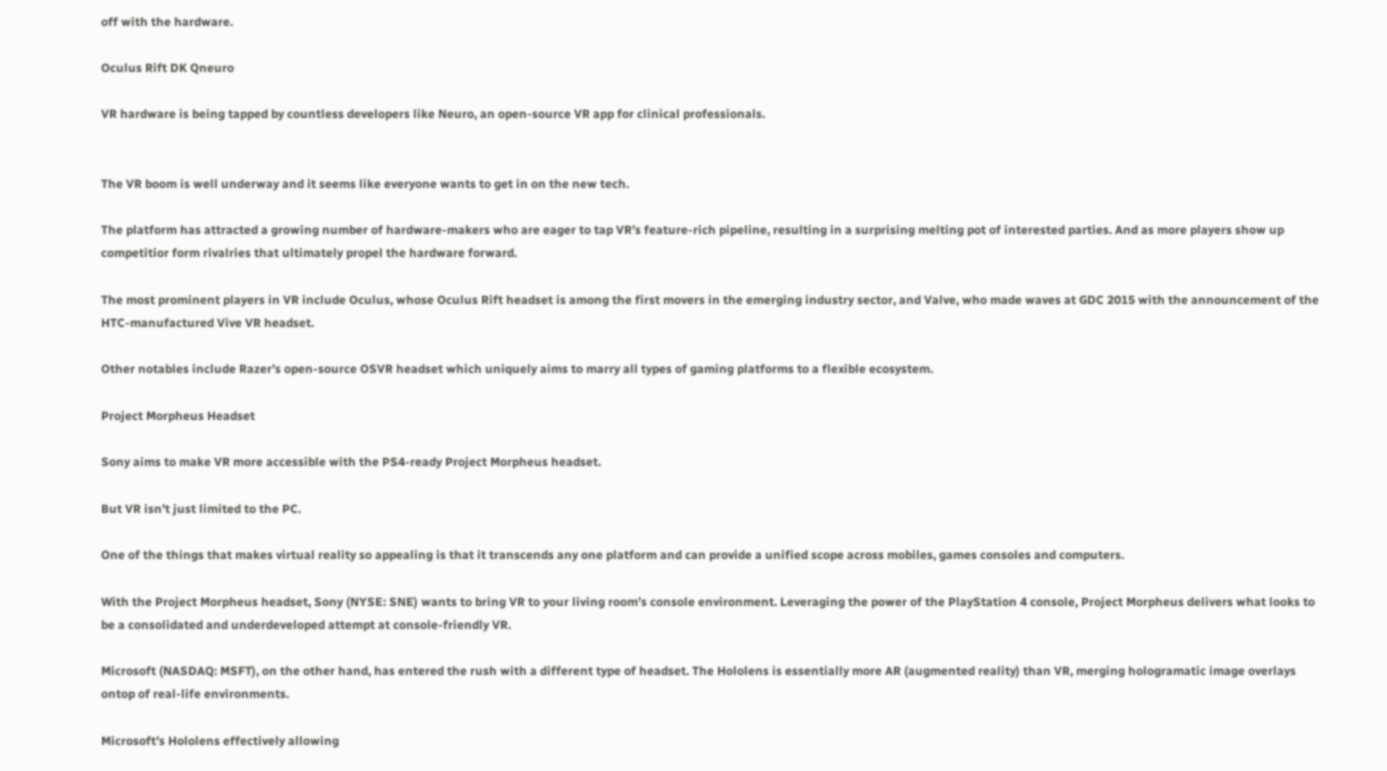off with the hardware.

Oculus Rift DK Qneuro

VR hardware is being tapped by countless developers like Neuro, an open-source VR app for clinical professionals.


The VR boom is well underway and it seems like everyone wants to get in on the new tech.

The platform has attracted a growing number of hardware-makers who are eager to tap VR’s feature-rich pipeline, resulting in a surprising melting pot of interested parties. And as more players show up competitior form rivalries that ultimately propel the hardware forward.

The most prominent players in VR include Oculus, whose Oculus Rift headset is among the first movers in the emerging industry sector, and Valve, who made waves at GDC 2015 with the announcement of the HTC-manufactured Vive VR headset.

Other notables include Razer’s open-source OSVR headset which uniquely aims to marry all types of gaming platforms to a flexible ecosystem.

Project Morpheus Headset

Sony aims to make VR more accessible with the PS4-ready Project Morpheus headset.

But VR isn’t just limited to the PC.

One of the things that makes virtual reality so appealing is that it transcends any one platform and can provide a unified scope across mobiles, games consoles and computers.

With the Project Morpheus headset, Sony (NYSE: SNE) wants to bring VR to your living room’s console environment. Leveraging the power of the PlayStation 4 console, Project Morpheus delivers what looks to be a consolidated and underdeveloped attempt at console-friendly VR.

Microsoft (NASDAQ: MSFT), on the other hand, has entered the rush with a different type of headset. The Hololens is essentially more AR (augmented reality) than VR, merging hologramatic image overlays ontop of real-life environments.

Microsoft’s Hololens effectively allowing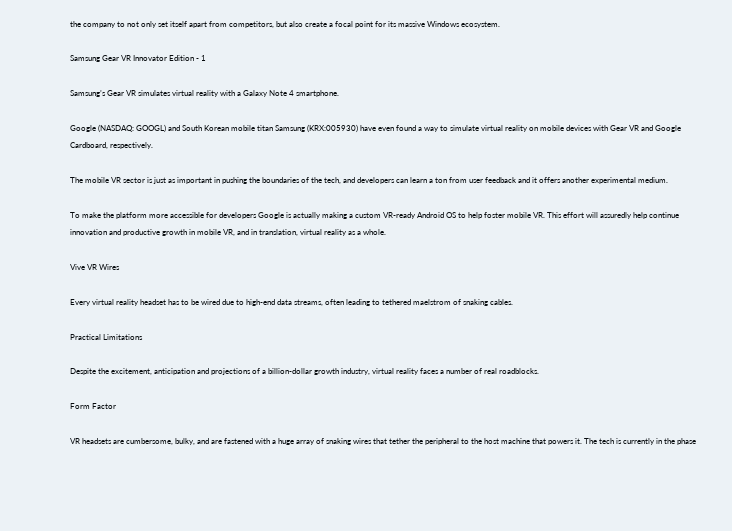the company to not only set itself apart from competitors, but also create a focal point for its massive Windows ecosystem.

Samsung Gear VR Innovator Edition - 1

Samsung’s Gear VR simulates virtual reality with a Galaxy Note 4 smartphone.

Google (NASDAQ: GOOGL) and South Korean mobile titan Samsung (KRX:005930) have even found a way to simulate virtual reality on mobile devices with Gear VR and Google Cardboard, respectively.

The mobile VR sector is just as important in pushing the boundaries of the tech, and developers can learn a ton from user feedback and it offers another experimental medium.

To make the platform more accessible for developers Google is actually making a custom VR-ready Android OS to help foster mobile VR. This effort will assuredly help continue innovation and productive growth in mobile VR, and in translation, virtual reality as a whole.

Vive VR Wires

Every virtual reality headset has to be wired due to high-end data streams, often leading to tethered maelstrom of snaking cables.

Practical Limitations

Despite the excitement, anticipation and projections of a billion-dollar growth industry, virtual reality faces a number of real roadblocks.

Form Factor

VR headsets are cumbersome, bulky, and are fastened with a huge array of snaking wires that tether the peripheral to the host machine that powers it. The tech is currently in the phase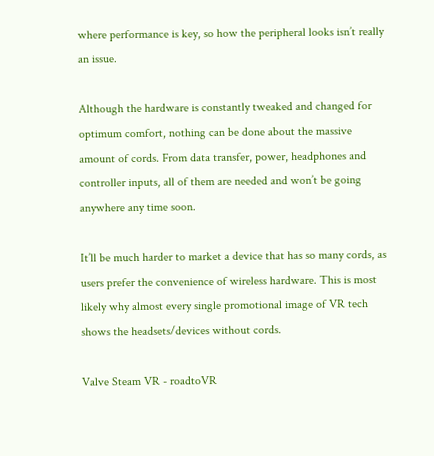where performance is key, so how the peripheral looks isn’t really an issue.

Although the hardware is constantly tweaked and changed for optimum comfort, nothing can be done about the massive amount of cords. From data transfer, power, headphones and controller inputs, all of them are needed and won’t be going anywhere any time soon.

It’ll be much harder to market a device that has so many cords, as users prefer the convenience of wireless hardware. This is most likely why almost every single promotional image of VR tech shows the headsets/devices without cords.

Valve Steam VR - roadtoVR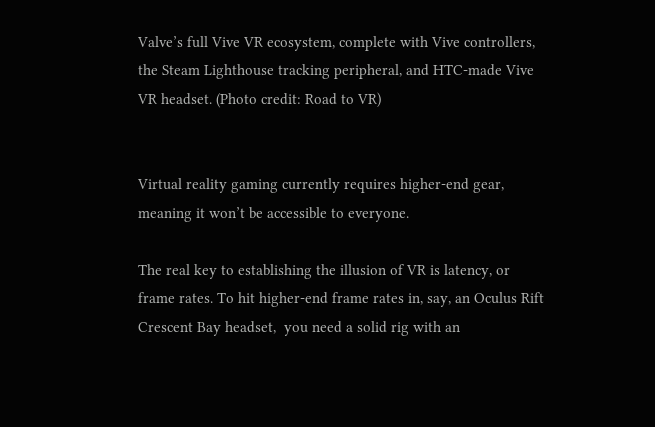Valve’s full Vive VR ecosystem, complete with Vive controllers, the Steam Lighthouse tracking peripheral, and HTC-made Vive VR headset. (Photo credit: Road to VR)


Virtual reality gaming currently requires higher-end gear, meaning it won’t be accessible to everyone.

The real key to establishing the illusion of VR is latency, or frame rates. To hit higher-end frame rates in, say, an Oculus Rift Crescent Bay headset,  you need a solid rig with an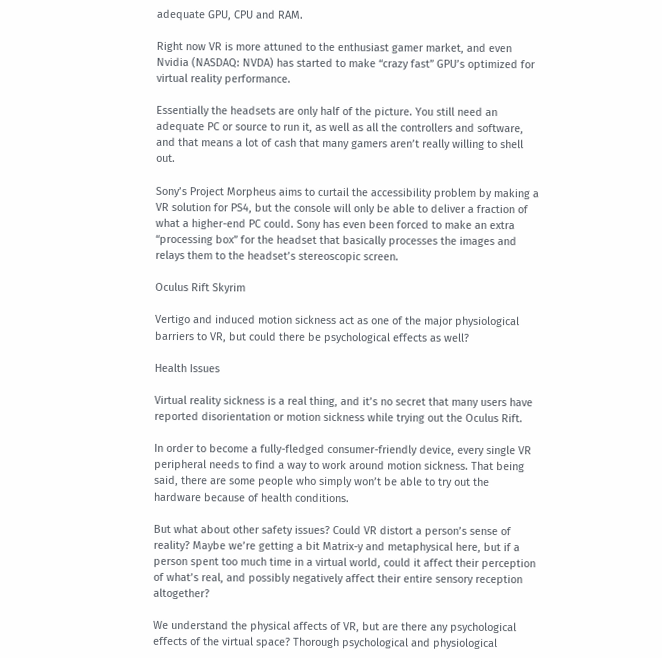adequate GPU, CPU and RAM.

Right now VR is more attuned to the enthusiast gamer market, and even Nvidia (NASDAQ: NVDA) has started to make “crazy fast” GPU’s optimized for virtual reality performance.

Essentially the headsets are only half of the picture. You still need an adequate PC or source to run it, as well as all the controllers and software, and that means a lot of cash that many gamers aren’t really willing to shell out.

Sony’s Project Morpheus aims to curtail the accessibility problem by making a VR solution for PS4, but the console will only be able to deliver a fraction of what a higher-end PC could. Sony has even been forced to make an extra “processing box” for the headset that basically processes the images and relays them to the headset’s stereoscopic screen.

Oculus Rift Skyrim

Vertigo and induced motion sickness act as one of the major physiological barriers to VR, but could there be psychological effects as well?

Health Issues

Virtual reality sickness is a real thing, and it’s no secret that many users have reported disorientation or motion sickness while trying out the Oculus Rift.

In order to become a fully-fledged consumer-friendly device, every single VR peripheral needs to find a way to work around motion sickness. That being said, there are some people who simply won’t be able to try out the hardware because of health conditions.

But what about other safety issues? Could VR distort a person’s sense of reality? Maybe we’re getting a bit Matrix-y and metaphysical here, but if a person spent too much time in a virtual world, could it affect their perception of what’s real, and possibly negatively affect their entire sensory reception altogether?

We understand the physical affects of VR, but are there any psychological effects of the virtual space? Thorough psychological and physiological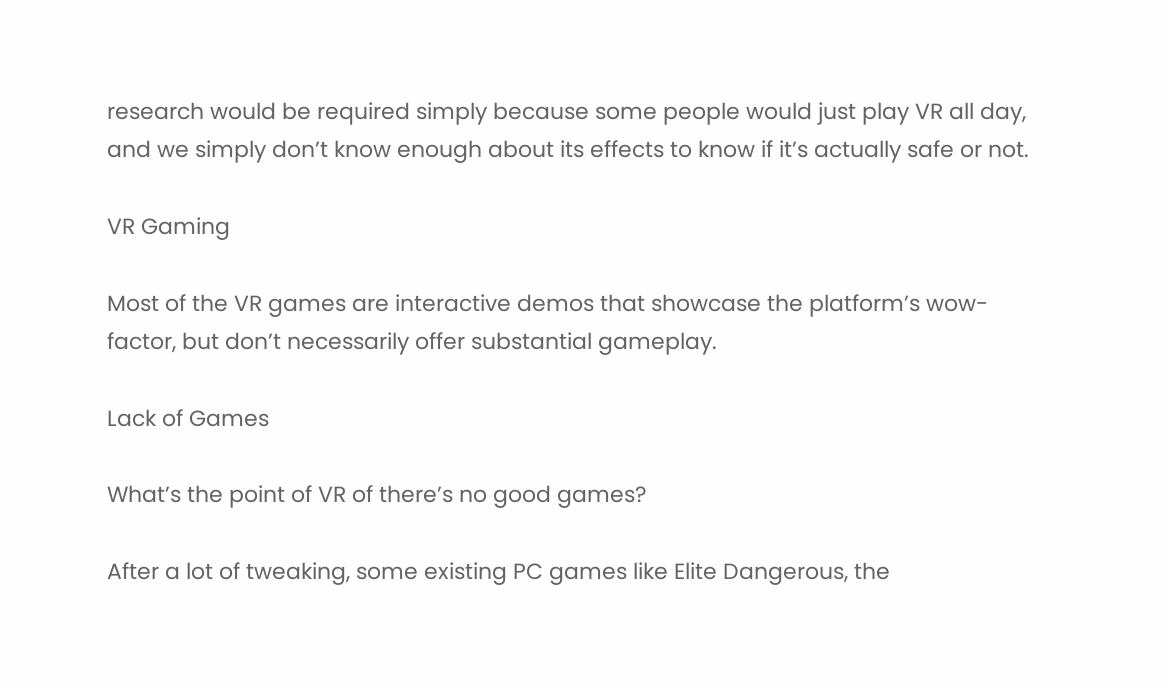research would be required simply because some people would just play VR all day, and we simply don’t know enough about its effects to know if it’s actually safe or not.

VR Gaming

Most of the VR games are interactive demos that showcase the platform’s wow-factor, but don’t necessarily offer substantial gameplay.

Lack of Games

What’s the point of VR of there’s no good games?

After a lot of tweaking, some existing PC games like Elite Dangerous, the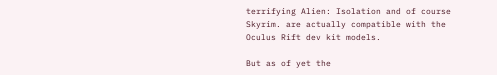terrifying Alien: Isolation and of course Skyrim. are actually compatible with the Oculus Rift dev kit models.

But as of yet the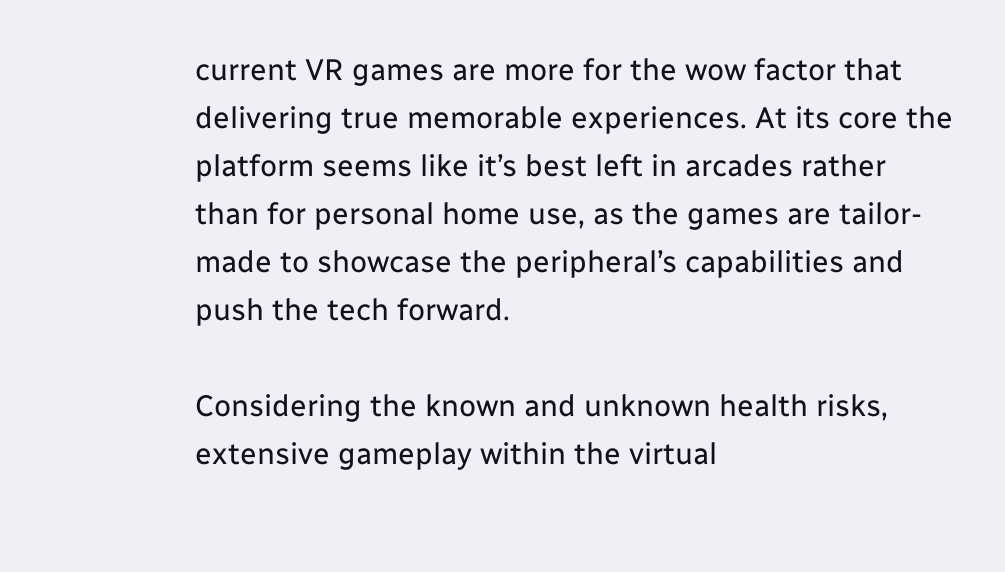current VR games are more for the wow factor that delivering true memorable experiences. At its core the platform seems like it’s best left in arcades rather than for personal home use, as the games are tailor-made to showcase the peripheral’s capabilities and push the tech forward.

Considering the known and unknown health risks, extensive gameplay within the virtual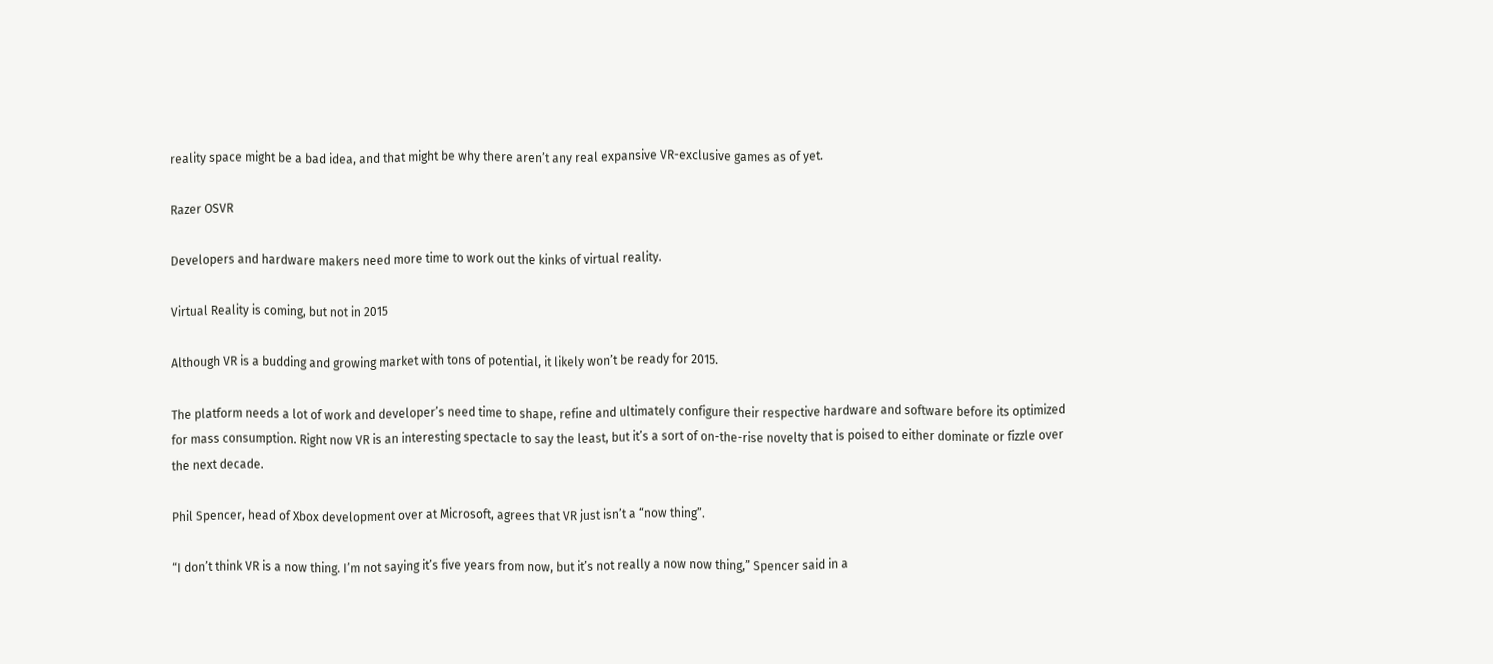reality space might be a bad idea, and that might be why there aren’t any real expansive VR-exclusive games as of yet.

Razer OSVR

Developers and hardware makers need more time to work out the kinks of virtual reality.

Virtual Reality is coming, but not in 2015

Although VR is a budding and growing market with tons of potential, it likely won’t be ready for 2015.

The platform needs a lot of work and developer’s need time to shape, refine and ultimately configure their respective hardware and software before its optimized for mass consumption. Right now VR is an interesting spectacle to say the least, but it’s a sort of on-the-rise novelty that is poised to either dominate or fizzle over the next decade.

Phil Spencer, head of Xbox development over at Microsoft, agrees that VR just isn’t a “now thing”.

“I don’t think VR is a now thing. I’m not saying it’s five years from now, but it’s not really a now now thing,” Spencer said in a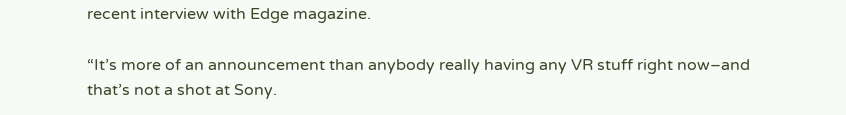recent interview with Edge magazine.

“It’s more of an announcement than anybody really having any VR stuff right now–and that’s not a shot at Sony.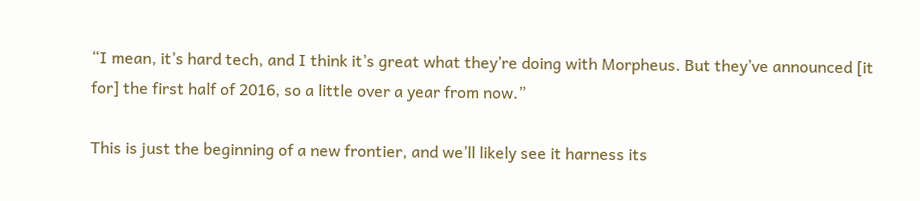“I mean, it’s hard tech, and I think it’s great what they’re doing with Morpheus. But they’ve announced [it for] the first half of 2016, so a little over a year from now.”

This is just the beginning of a new frontier, and we’ll likely see it harness its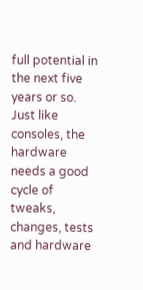full potential in the next five years or so. Just like consoles, the hardware needs a good cycle of tweaks, changes, tests and hardware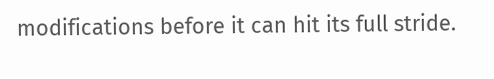modifications before it can hit its full stride.